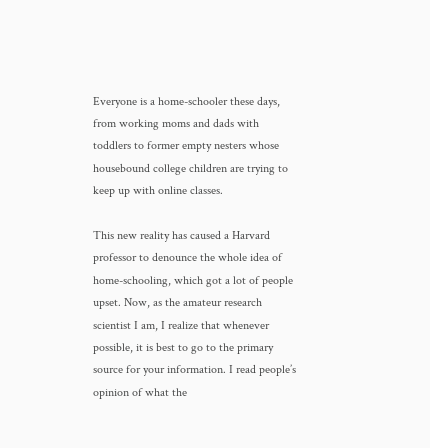Everyone is a home-schooler these days, from working moms and dads with toddlers to former empty nesters whose housebound college children are trying to keep up with online classes.

This new reality has caused a Harvard professor to denounce the whole idea of home-schooling, which got a lot of people upset. Now, as the amateur research scientist I am, I realize that whenever possible, it is best to go to the primary source for your information. I read people’s opinion of what the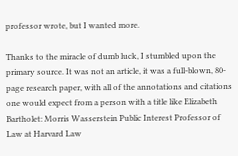professor wrote, but I wanted more.

Thanks to the miracle of dumb luck, I stumbled upon the primary source. It was not an article, it was a full-blown, 80-page research paper, with all of the annotations and citations one would expect from a person with a title like Elizabeth Bartholet: Morris Wasserstein Public Interest Professor of Law at Harvard Law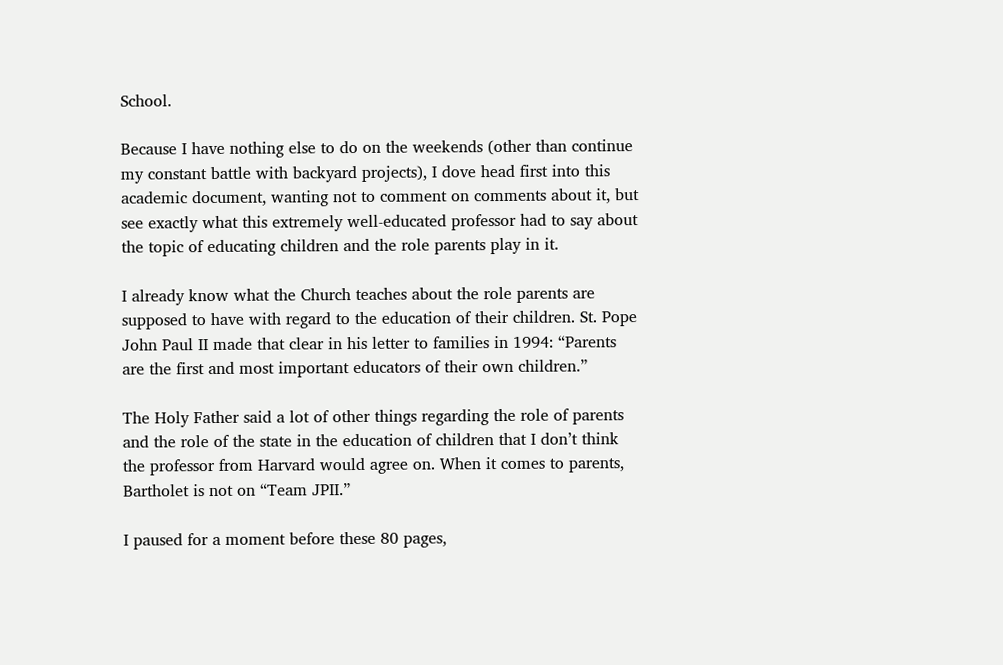School.

Because I have nothing else to do on the weekends (other than continue my constant battle with backyard projects), I dove head first into this academic document, wanting not to comment on comments about it, but see exactly what this extremely well-educated professor had to say about the topic of educating children and the role parents play in it.

I already know what the Church teaches about the role parents are supposed to have with regard to the education of their children. St. Pope John Paul II made that clear in his letter to families in 1994: “Parents are the first and most important educators of their own children.”

The Holy Father said a lot of other things regarding the role of parents and the role of the state in the education of children that I don’t think the professor from Harvard would agree on. When it comes to parents, Bartholet is not on “Team JPII.”

I paused for a moment before these 80 pages,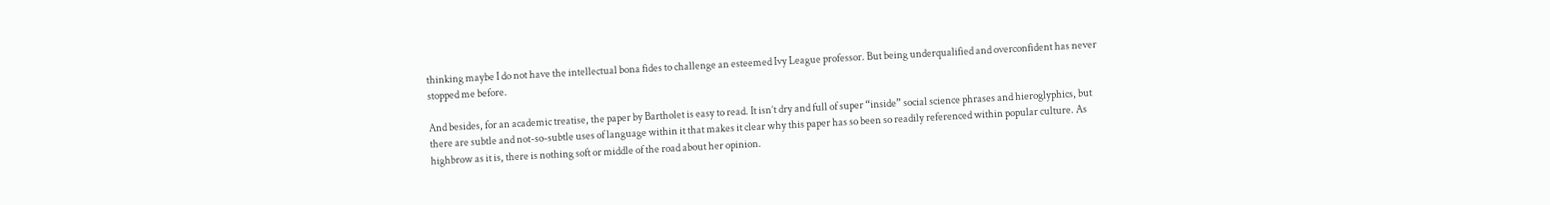thinking maybe I do not have the intellectual bona fides to challenge an esteemed Ivy League professor. But being underqualified and overconfident has never stopped me before.

And besides, for an academic treatise, the paper by Bartholet is easy to read. It isn’t dry and full of super “inside” social science phrases and hieroglyphics, but there are subtle and not-so-subtle uses of language within it that makes it clear why this paper has so been so readily referenced within popular culture. As highbrow as it is, there is nothing soft or middle of the road about her opinion.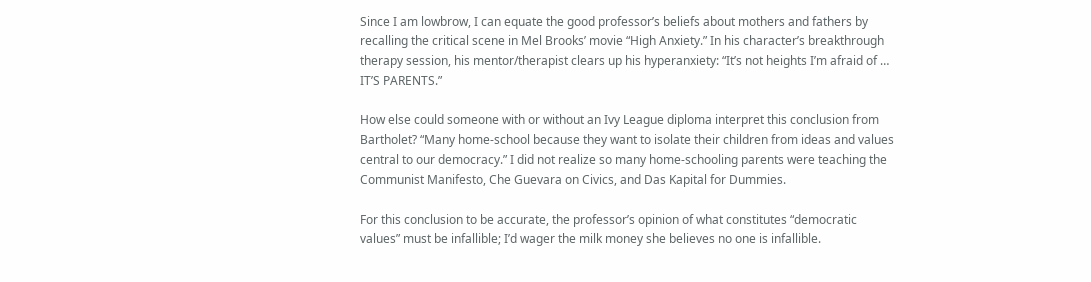Since I am lowbrow, I can equate the good professor’s beliefs about mothers and fathers by recalling the critical scene in Mel Brooks’ movie “High Anxiety.” In his character’s breakthrough therapy session, his mentor/therapist clears up his hyperanxiety: “It’s not heights I’m afraid of … IT’S PARENTS.”

How else could someone with or without an Ivy League diploma interpret this conclusion from Bartholet? “Many home-school because they want to isolate their children from ideas and values central to our democracy.” I did not realize so many home-schooling parents were teaching the Communist Manifesto, Che Guevara on Civics, and Das Kapital for Dummies.

For this conclusion to be accurate, the professor’s opinion of what constitutes “democratic values” must be infallible; I’d wager the milk money she believes no one is infallible.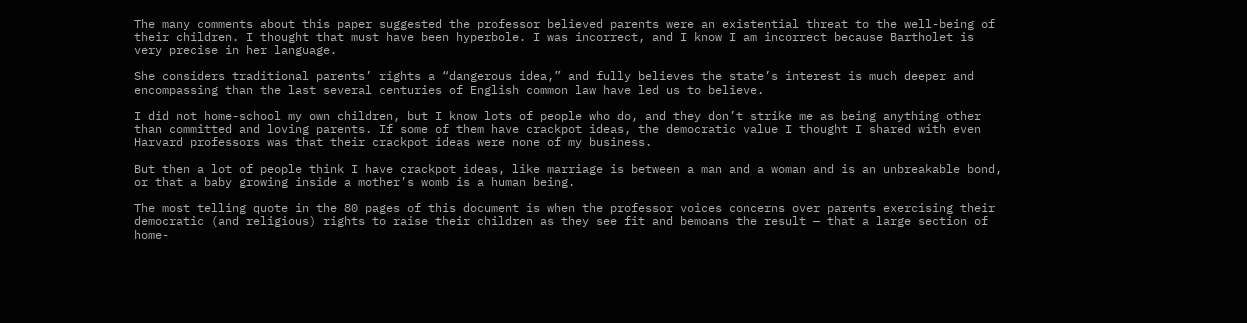The many comments about this paper suggested the professor believed parents were an existential threat to the well-being of their children. I thought that must have been hyperbole. I was incorrect, and I know I am incorrect because Bartholet is very precise in her language.

She considers traditional parents’ rights a “dangerous idea,” and fully believes the state’s interest is much deeper and encompassing than the last several centuries of English common law have led us to believe.

I did not home-school my own children, but I know lots of people who do, and they don’t strike me as being anything other than committed and loving parents. If some of them have crackpot ideas, the democratic value I thought I shared with even Harvard professors was that their crackpot ideas were none of my business.

But then a lot of people think I have crackpot ideas, like marriage is between a man and a woman and is an unbreakable bond, or that a baby growing inside a mother’s womb is a human being.

The most telling quote in the 80 pages of this document is when the professor voices concerns over parents exercising their democratic (and religious) rights to raise their children as they see fit and bemoans the result — that a large section of home-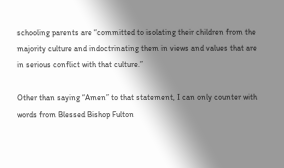schooling parents are “committed to isolating their children from the majority culture and indoctrinating them in views and values that are in serious conflict with that culture.”

Other than saying “Amen” to that statement, I can only counter with words from Blessed Bishop Fulton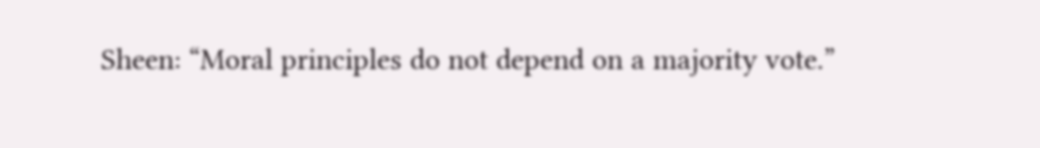Sheen: “Moral principles do not depend on a majority vote.”